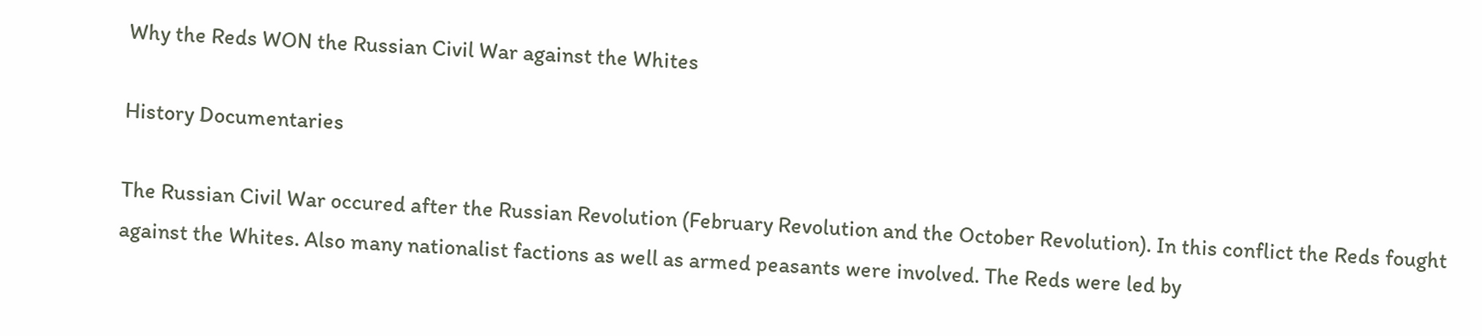Why the Reds WON the Russian Civil War against the Whites

History Documentaries

The Russian Civil War occured after the Russian Revolution (February Revolution and the October Revolution). In this conflict the Reds fought against the Whites. Also many nationalist factions as well as armed peasants were involved. The Reds were led by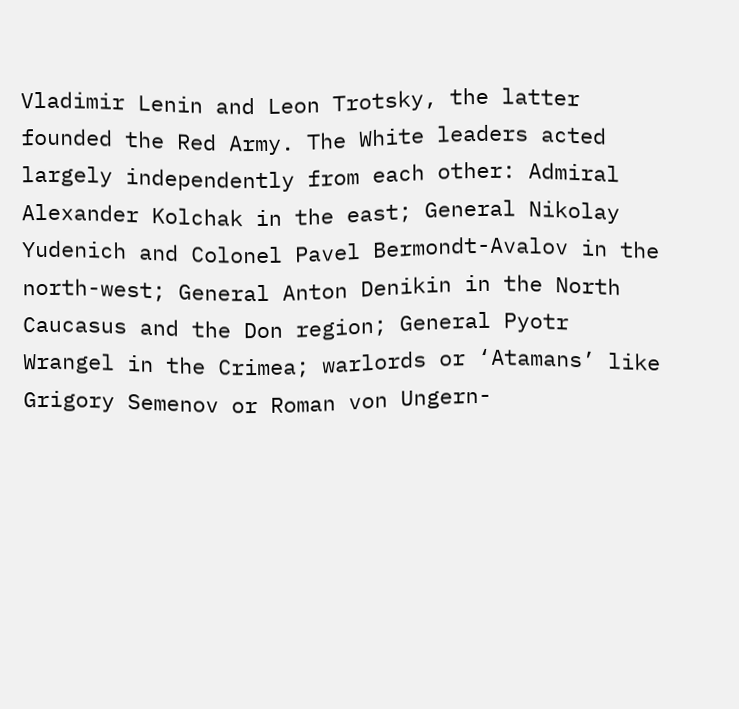Vladimir Lenin and Leon Trotsky, the latter founded the Red Army. The White leaders acted largely independently from each other: Admiral Alexander Kolchak in the east; General Nikolay Yudenich and Colonel Pavel Bermondt-Avalov in the north-west; General Anton Denikin in the North Caucasus and the Don region; General Pyotr Wrangel in the Crimea; warlords or ‘Atamans’ like Grigory Semenov or Roman von Ungern-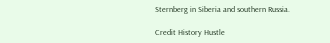Sternberg in Siberia and southern Russia.

Credit History Hustle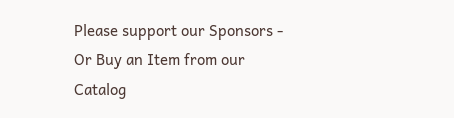Please support our Sponsors -
Or Buy an Item from our Catalog